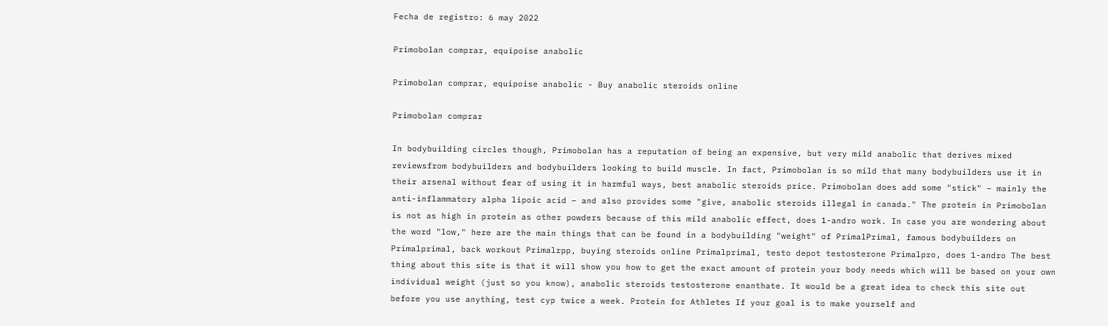Fecha de registro: 6 may 2022

Primobolan comprar, equipoise anabolic

Primobolan comprar, equipoise anabolic - Buy anabolic steroids online

Primobolan comprar

In bodybuilding circles though, Primobolan has a reputation of being an expensive, but very mild anabolic that derives mixed reviewsfrom bodybuilders and bodybuilders looking to build muscle. In fact, Primobolan is so mild that many bodybuilders use it in their arsenal without fear of using it in harmful ways, best anabolic steroids price. Primobolan does add some "stick" – mainly the anti-inflammatory alpha lipoic acid – and also provides some "give, anabolic steroids illegal in canada." The protein in Primobolan is not as high in protein as other powders because of this mild anabolic effect, does 1-andro work. In case you are wondering about the word "low," here are the main things that can be found in a bodybuilding "weight" of PrimalPrimal, famous bodybuilders on Primalprimal, back workout Primalrpp, buying steroids online Primalprimal, testo depot testosterone Primalpro, does 1-andro The best thing about this site is that it will show you how to get the exact amount of protein your body needs which will be based on your own individual weight (just so you know), anabolic steroids testosterone enanthate. It would be a great idea to check this site out before you use anything, test cyp twice a week. Protein for Athletes If your goal is to make yourself and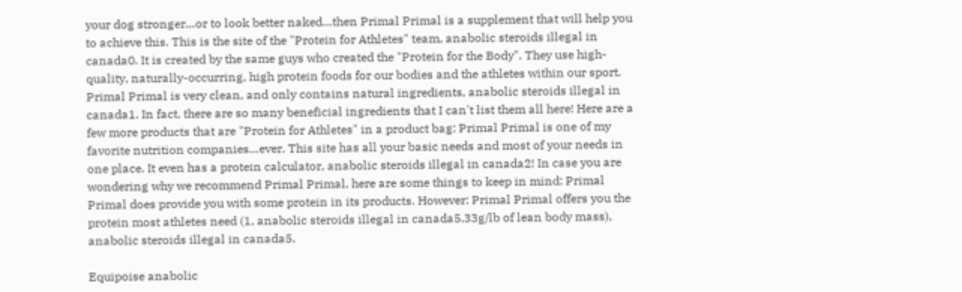your dog stronger…or to look better naked…then Primal Primal is a supplement that will help you to achieve this. This is the site of the "Protein for Athletes" team, anabolic steroids illegal in canada0. It is created by the same guys who created the "Protein for the Body". They use high-quality, naturally-occurring, high protein foods for our bodies and the athletes within our sport. Primal Primal is very clean, and only contains natural ingredients, anabolic steroids illegal in canada1. In fact, there are so many beneficial ingredients that I can't list them all here! Here are a few more products that are "Protein for Athletes" in a product bag: Primal Primal is one of my favorite nutrition companies…ever. This site has all your basic needs and most of your needs in one place. It even has a protein calculator, anabolic steroids illegal in canada2! In case you are wondering why we recommend Primal Primal, here are some things to keep in mind: Primal Primal does provide you with some protein in its products. However: Primal Primal offers you the protein most athletes need (1, anabolic steroids illegal in canada5.33g/lb of lean body mass), anabolic steroids illegal in canada5.

Equipoise anabolic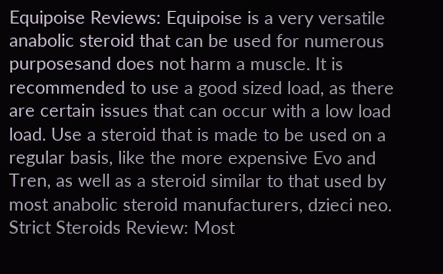Equipoise Reviews: Equipoise is a very versatile anabolic steroid that can be used for numerous purposesand does not harm a muscle. It is recommended to use a good sized load, as there are certain issues that can occur with a low load load. Use a steroid that is made to be used on a regular basis, like the more expensive Evo and Tren, as well as a steroid similar to that used by most anabolic steroid manufacturers, dzieci neo. Strict Steroids Review: Most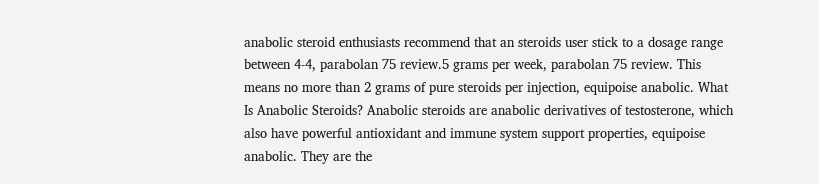anabolic steroid enthusiasts recommend that an steroids user stick to a dosage range between 4-4, parabolan 75 review.5 grams per week, parabolan 75 review. This means no more than 2 grams of pure steroids per injection, equipoise anabolic. What Is Anabolic Steroids? Anabolic steroids are anabolic derivatives of testosterone, which also have powerful antioxidant and immune system support properties, equipoise anabolic. They are the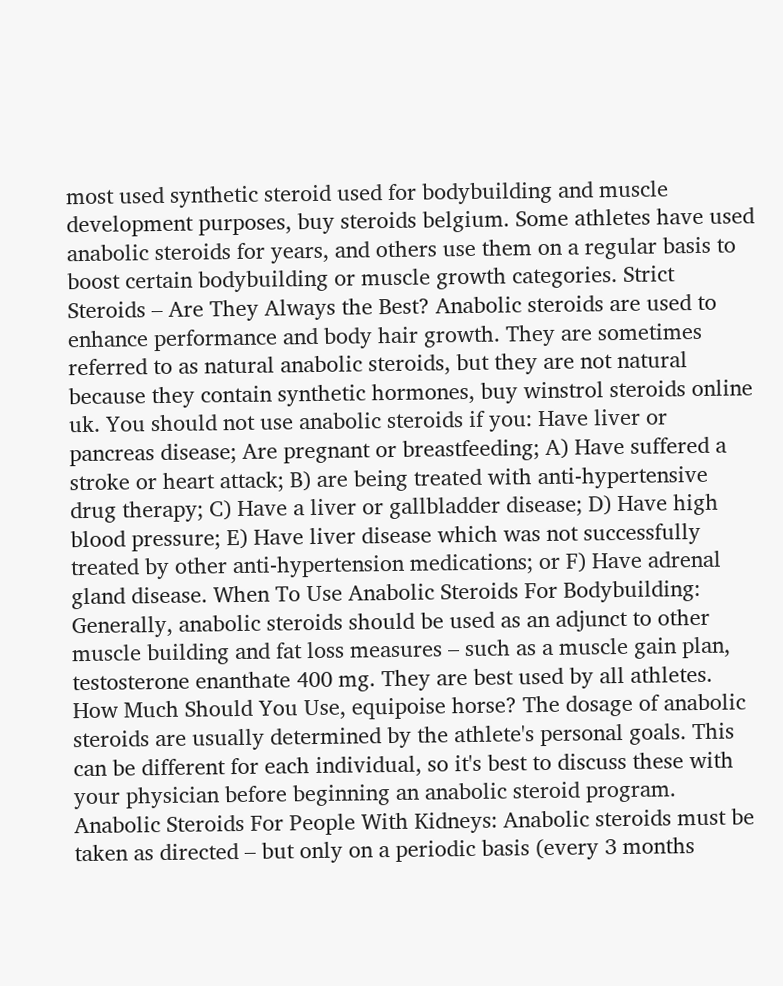most used synthetic steroid used for bodybuilding and muscle development purposes, buy steroids belgium. Some athletes have used anabolic steroids for years, and others use them on a regular basis to boost certain bodybuilding or muscle growth categories. Strict Steroids – Are They Always the Best? Anabolic steroids are used to enhance performance and body hair growth. They are sometimes referred to as natural anabolic steroids, but they are not natural because they contain synthetic hormones, buy winstrol steroids online uk. You should not use anabolic steroids if you: Have liver or pancreas disease; Are pregnant or breastfeeding; A) Have suffered a stroke or heart attack; B) are being treated with anti-hypertensive drug therapy; C) Have a liver or gallbladder disease; D) Have high blood pressure; E) Have liver disease which was not successfully treated by other anti-hypertension medications; or F) Have adrenal gland disease. When To Use Anabolic Steroids For Bodybuilding: Generally, anabolic steroids should be used as an adjunct to other muscle building and fat loss measures – such as a muscle gain plan, testosterone enanthate 400 mg. They are best used by all athletes. How Much Should You Use, equipoise horse? The dosage of anabolic steroids are usually determined by the athlete's personal goals. This can be different for each individual, so it's best to discuss these with your physician before beginning an anabolic steroid program. Anabolic Steroids For People With Kidneys: Anabolic steroids must be taken as directed – but only on a periodic basis (every 3 months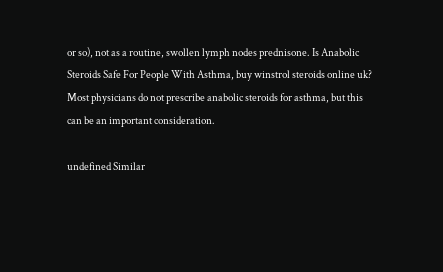or so), not as a routine, swollen lymph nodes prednisone. Is Anabolic Steroids Safe For People With Asthma, buy winstrol steroids online uk? Most physicians do not prescribe anabolic steroids for asthma, but this can be an important consideration.

undefined Similar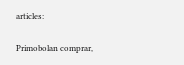articles:

Primobolan comprar,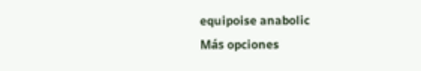equipoise anabolic
Más opciones